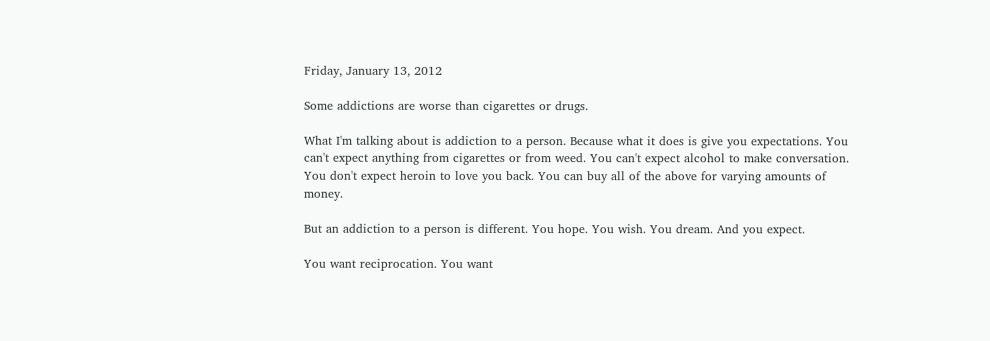Friday, January 13, 2012

Some addictions are worse than cigarettes or drugs.

What I'm talking about is addiction to a person. Because what it does is give you expectations. You can't expect anything from cigarettes or from weed. You can't expect alcohol to make conversation. You don't expect heroin to love you back. You can buy all of the above for varying amounts of money.

But an addiction to a person is different. You hope. You wish. You dream. And you expect.

You want reciprocation. You want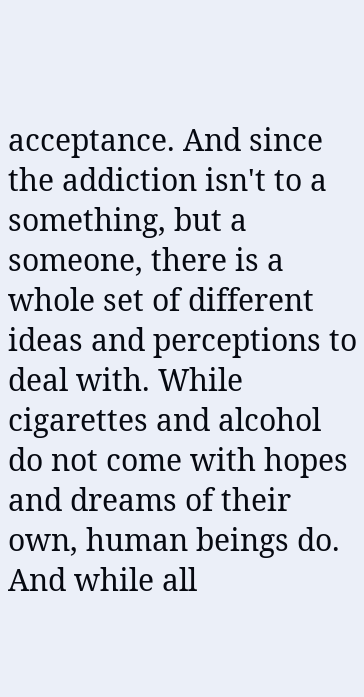acceptance. And since the addiction isn't to a something, but a someone, there is a whole set of different ideas and perceptions to deal with. While cigarettes and alcohol do not come with hopes and dreams of their own, human beings do. And while all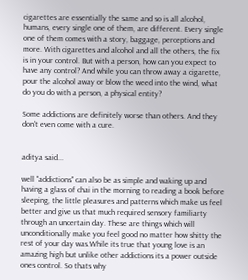cigarettes are essentially the same and so is all alcohol, humans, every single one of them, are different. Every single one of them comes with a story, baggage, perceptions and more. With cigarettes and alcohol and all the others, the fix is in your control. But with a person, how can you expect to have any control? And while you can throw away a cigarette, pour the alcohol away or blow the weed into the wind, what do you do with a person, a physical entity?

Some addictions are definitely worse than others. And they don't even come with a cure.


aditya said...

well "addictions" can also be as simple and waking up and having a glass of chai in the morning to reading a book before sleeping, the little pleasures and patterns which make us feel better and give us that much required sensory familiarty through an uncertain day. These are things which will unconditionally make you feel good no matter how shitty the rest of your day was.While its true that young love is an amazing high but unlike other addictions its a power outside ones control. So thats why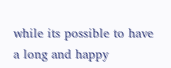while its possible to have a long and happy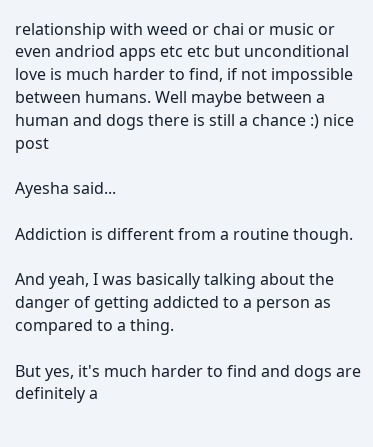relationship with weed or chai or music or even andriod apps etc etc but unconditional love is much harder to find, if not impossible between humans. Well maybe between a human and dogs there is still a chance :) nice post

Ayesha said...

Addiction is different from a routine though.

And yeah, I was basically talking about the danger of getting addicted to a person as compared to a thing.

But yes, it's much harder to find and dogs are definitely a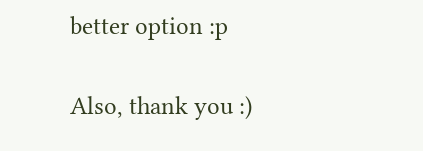better option :p

Also, thank you :)